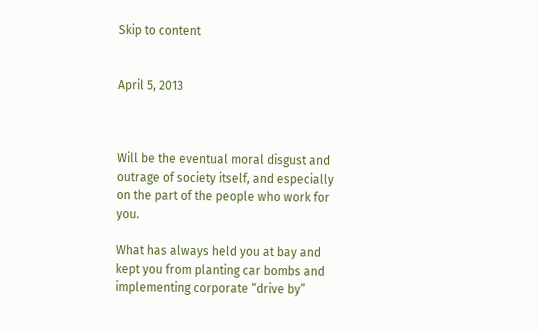Skip to content


April 5, 2013



Will be the eventual moral disgust and outrage of society itself, and especially on the part of the people who work for you.

What has always held you at bay and kept you from planting car bombs and implementing corporate “drive by”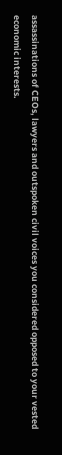assassinations of CEOs, lawyers and outspoken civil voices you considered opposed to your vested economic interests.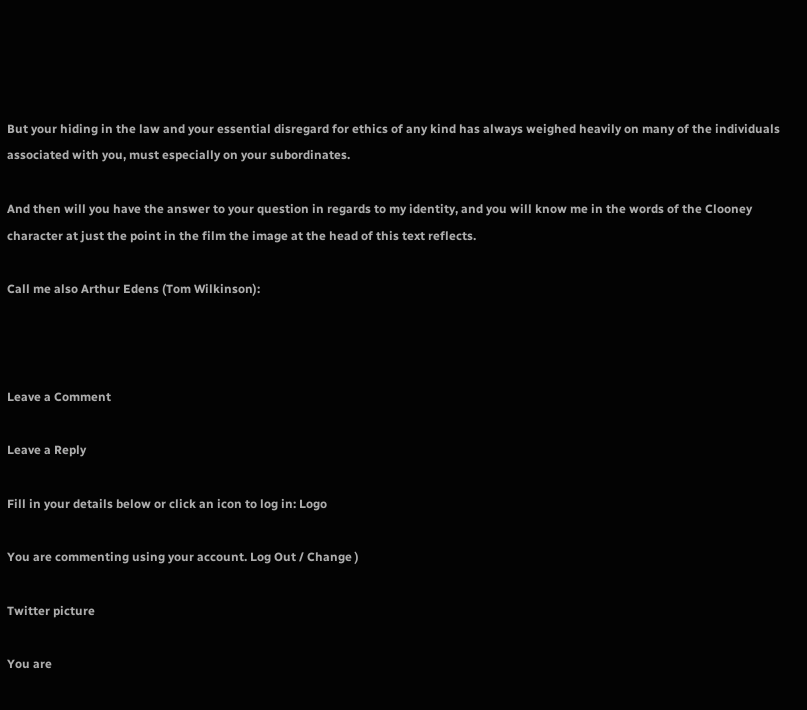But your hiding in the law and your essential disregard for ethics of any kind has always weighed heavily on many of the individuals associated with you, must especially on your subordinates.

And then will you have the answer to your question in regards to my identity, and you will know me in the words of the Clooney character at just the point in the film the image at the head of this text reflects.

Call me also Arthur Edens (Tom Wilkinson):



Leave a Comment

Leave a Reply

Fill in your details below or click an icon to log in: Logo

You are commenting using your account. Log Out / Change )

Twitter picture

You are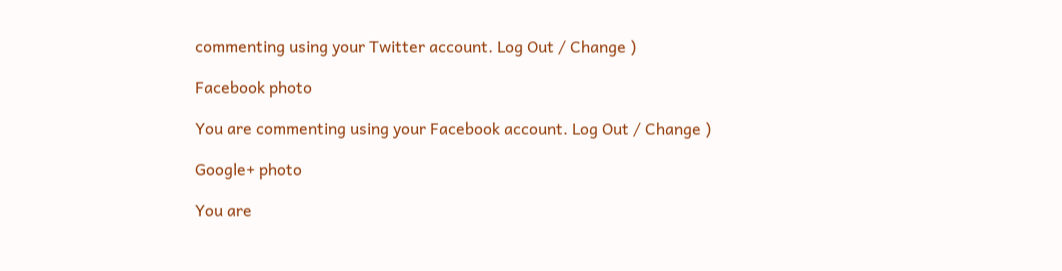commenting using your Twitter account. Log Out / Change )

Facebook photo

You are commenting using your Facebook account. Log Out / Change )

Google+ photo

You are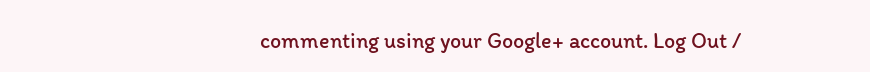commenting using your Google+ account. Log Out /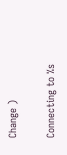Change )

Connecting to %s